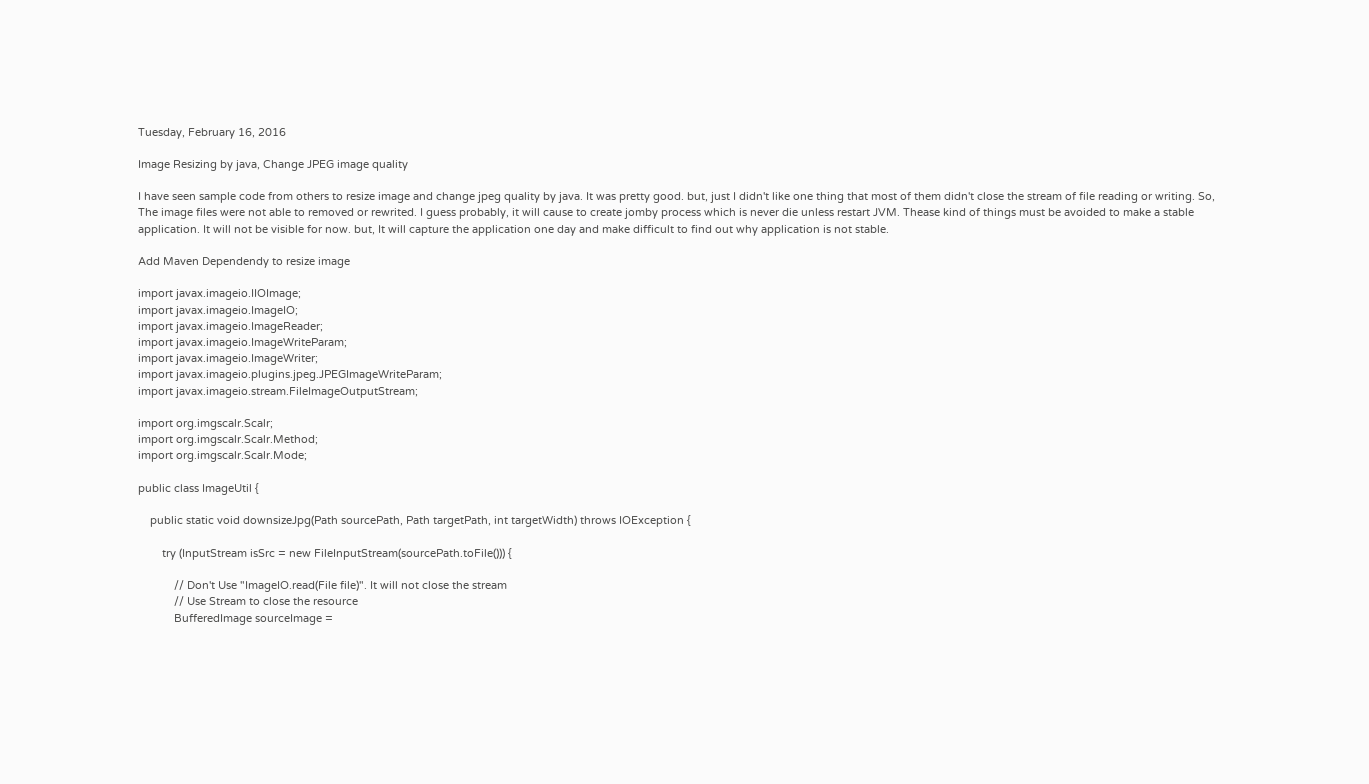Tuesday, February 16, 2016

Image Resizing by java, Change JPEG image quality

I have seen sample code from others to resize image and change jpeg quality by java. It was pretty good. but, just I didn't like one thing that most of them didn't close the stream of file reading or writing. So, The image files were not able to removed or rewrited. I guess probably, it will cause to create jomby process which is never die unless restart JVM. Thease kind of things must be avoided to make a stable application. It will not be visible for now. but, It will capture the application one day and make difficult to find out why application is not stable.

Add Maven Dependendy to resize image

import javax.imageio.IIOImage;
import javax.imageio.ImageIO;
import javax.imageio.ImageReader;
import javax.imageio.ImageWriteParam;
import javax.imageio.ImageWriter;
import javax.imageio.plugins.jpeg.JPEGImageWriteParam;
import javax.imageio.stream.FileImageOutputStream;

import org.imgscalr.Scalr;
import org.imgscalr.Scalr.Method;
import org.imgscalr.Scalr.Mode;

public class ImageUtil {

    public static void downsizeJpg(Path sourcePath, Path targetPath, int targetWidth) throws IOException {

        try (InputStream isSrc = new FileInputStream(sourcePath.toFile())) {

            // Don't Use "ImageIO.read(File file)". It will not close the stream
            // Use Stream to close the resource
            BufferedImage sourceImage =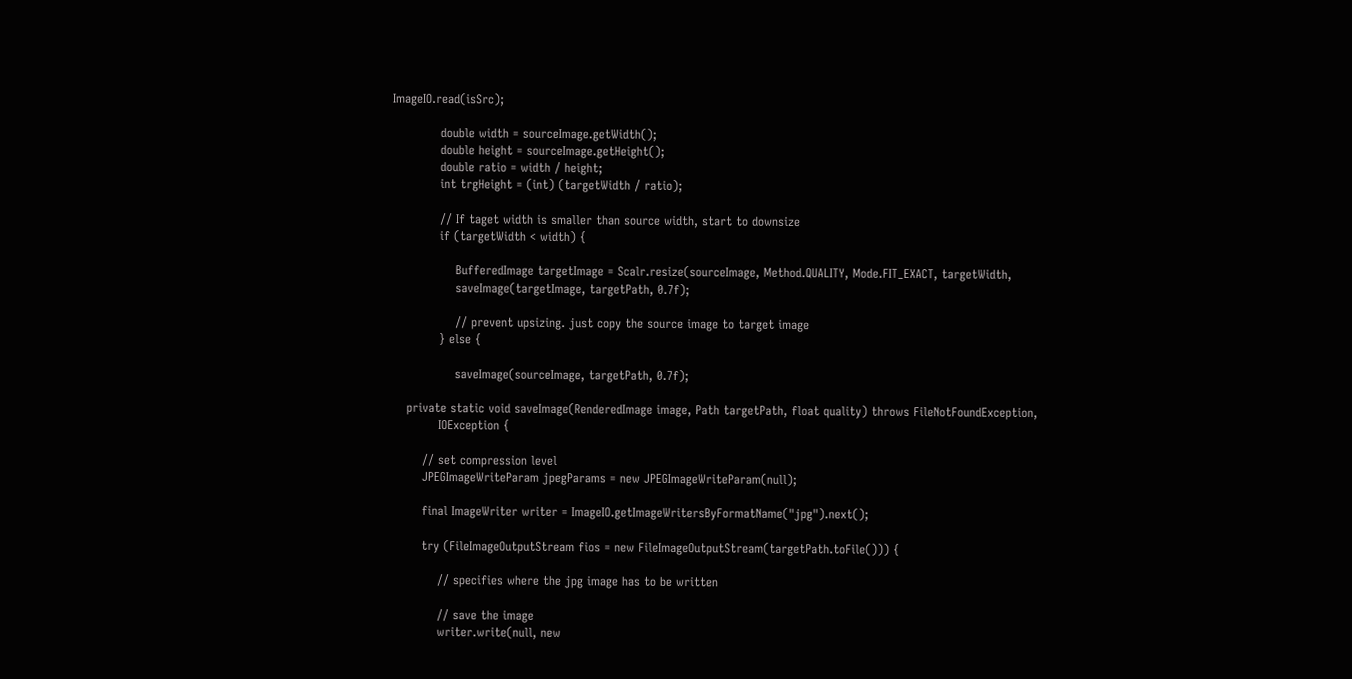ImageIO.read(isSrc);

            double width = sourceImage.getWidth();
            double height = sourceImage.getHeight();
            double ratio = width / height;
            int trgHeight = (int) (targetWidth / ratio);

            // If taget width is smaller than source width, start to downsize
            if (targetWidth < width) {

                BufferedImage targetImage = Scalr.resize(sourceImage, Method.QUALITY, Mode.FIT_EXACT, targetWidth,
                saveImage(targetImage, targetPath, 0.7f);

                // prevent upsizing. just copy the source image to target image
            } else {

                saveImage(sourceImage, targetPath, 0.7f);

    private static void saveImage(RenderedImage image, Path targetPath, float quality) throws FileNotFoundException,
            IOException {

        // set compression level
        JPEGImageWriteParam jpegParams = new JPEGImageWriteParam(null);

        final ImageWriter writer = ImageIO.getImageWritersByFormatName("jpg").next();

        try (FileImageOutputStream fios = new FileImageOutputStream(targetPath.toFile())) {

            // specifies where the jpg image has to be written

            // save the image
            writer.write(null, new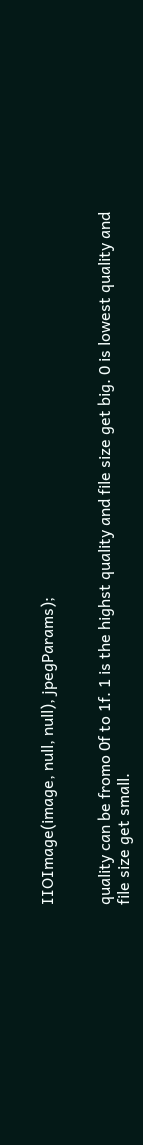IIOImage(image, null, null), jpegParams);


quality can be fromo 0f to 1f. 1 is the highst quality and file size get big. 0 is lowest quality and file size get small.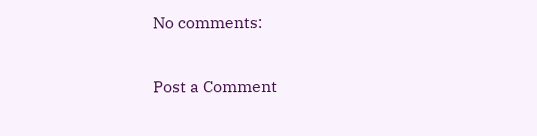No comments:

Post a Comment